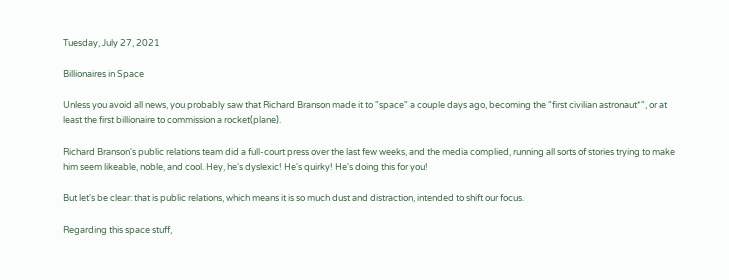Tuesday, July 27, 2021

Billionaires in Space

Unless you avoid all news, you probably saw that Richard Branson made it to "space" a couple days ago, becoming the "first civilian astronaut*", or at least the first billionaire to commission a rocket(plane).

Richard Branson's public relations team did a full-court press over the last few weeks, and the media complied, running all sorts of stories trying to make him seem likeable, noble, and cool. Hey, he's dyslexic! He's quirky! He's doing this for you!

But let's be clear: that is public relations, which means it is so much dust and distraction, intended to shift our focus.

Regarding this space stuff,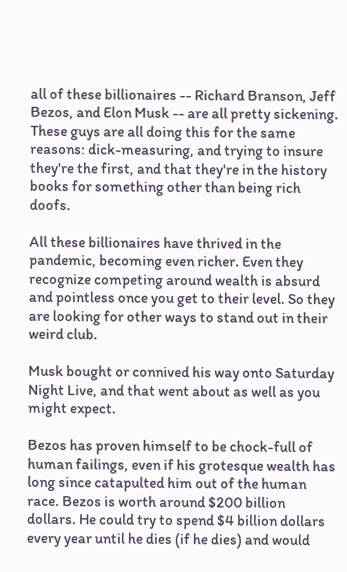all of these billionaires -- Richard Branson, Jeff Bezos, and Elon Musk -- are all pretty sickening. These guys are all doing this for the same reasons: dick-measuring, and trying to insure they're the first, and that they're in the history books for something other than being rich doofs.

All these billionaires have thrived in the pandemic, becoming even richer. Even they recognize competing around wealth is absurd and pointless once you get to their level. So they are looking for other ways to stand out in their weird club.

Musk bought or connived his way onto Saturday Night Live, and that went about as well as you might expect.

Bezos has proven himself to be chock-full of human failings, even if his grotesque wealth has long since catapulted him out of the human race. Bezos is worth around $200 billion dollars. He could try to spend $4 billion dollars every year until he dies (if he dies) and would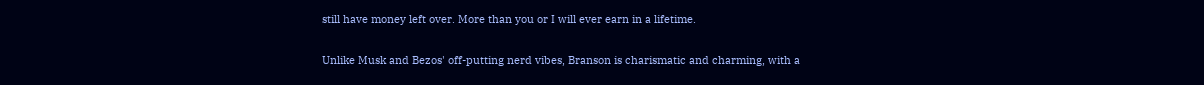still have money left over. More than you or I will ever earn in a lifetime.

Unlike Musk and Bezos' off-putting nerd vibes, Branson is charismatic and charming, with a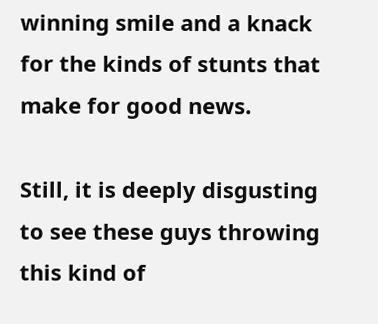winning smile and a knack for the kinds of stunts that make for good news.

Still, it is deeply disgusting to see these guys throwing this kind of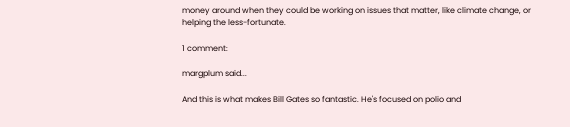money around when they could be working on issues that matter, like climate change, or helping the less-fortunate.

1 comment:

margplum said...

And this is what makes Bill Gates so fantastic. He's focused on polio and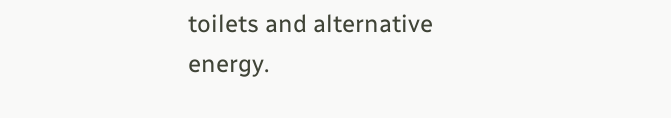toilets and alternative energy.